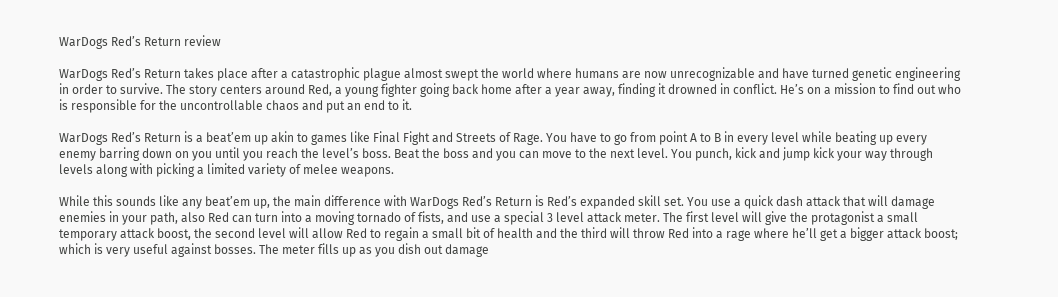WarDogs Red’s Return review

WarDogs Red’s Return takes place after a catastrophic plague almost swept the world where humans are now unrecognizable and have turned genetic engineering in order to survive. The story centers around Red, a young fighter going back home after a year away, finding it drowned in conflict. He’s on a mission to find out who is responsible for the uncontrollable chaos and put an end to it.

WarDogs Red’s Return is a beat’em up akin to games like Final Fight and Streets of Rage. You have to go from point A to B in every level while beating up every enemy barring down on you until you reach the level’s boss. Beat the boss and you can move to the next level. You punch, kick and jump kick your way through levels along with picking a limited variety of melee weapons.

While this sounds like any beat’em up, the main difference with WarDogs Red’s Return is Red’s expanded skill set. You use a quick dash attack that will damage enemies in your path, also Red can turn into a moving tornado of fists, and use a special 3 level attack meter. The first level will give the protagonist a small temporary attack boost, the second level will allow Red to regain a small bit of health and the third will throw Red into a rage where he’ll get a bigger attack boost; which is very useful against bosses. The meter fills up as you dish out damage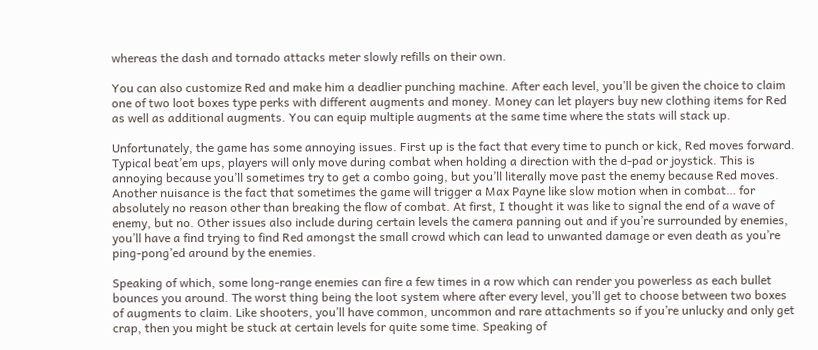whereas the dash and tornado attacks meter slowly refills on their own.

You can also customize Red and make him a deadlier punching machine. After each level, you’ll be given the choice to claim one of two loot boxes type perks with different augments and money. Money can let players buy new clothing items for Red as well as additional augments. You can equip multiple augments at the same time where the stats will stack up.

Unfortunately, the game has some annoying issues. First up is the fact that every time to punch or kick, Red moves forward. Typical beat’em ups, players will only move during combat when holding a direction with the d-pad or joystick. This is annoying because you’ll sometimes try to get a combo going, but you’ll literally move past the enemy because Red moves. Another nuisance is the fact that sometimes the game will trigger a Max Payne like slow motion when in combat… for absolutely no reason other than breaking the flow of combat. At first, I thought it was like to signal the end of a wave of enemy, but no. Other issues also include during certain levels the camera panning out and if you’re surrounded by enemies, you’ll have a find trying to find Red amongst the small crowd which can lead to unwanted damage or even death as you’re ping-pong’ed around by the enemies.

Speaking of which, some long-range enemies can fire a few times in a row which can render you powerless as each bullet bounces you around. The worst thing being the loot system where after every level, you’ll get to choose between two boxes of augments to claim. Like shooters, you’ll have common, uncommon and rare attachments so if you’re unlucky and only get crap, then you might be stuck at certain levels for quite some time. Speaking of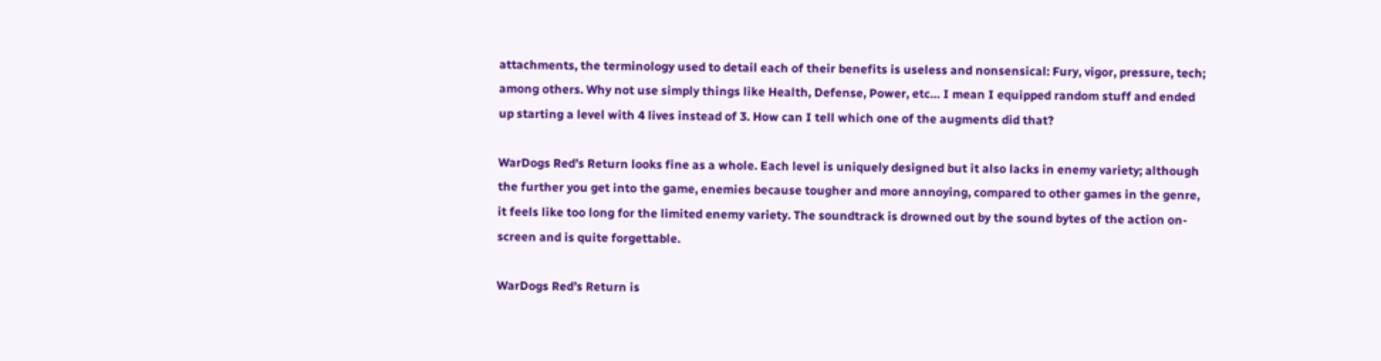attachments, the terminology used to detail each of their benefits is useless and nonsensical: Fury, vigor, pressure, tech; among others. Why not use simply things like Health, Defense, Power, etc… I mean I equipped random stuff and ended up starting a level with 4 lives instead of 3. How can I tell which one of the augments did that?

WarDogs Red’s Return looks fine as a whole. Each level is uniquely designed but it also lacks in enemy variety; although the further you get into the game, enemies because tougher and more annoying, compared to other games in the genre, it feels like too long for the limited enemy variety. The soundtrack is drowned out by the sound bytes of the action on-screen and is quite forgettable.

WarDogs Red’s Return is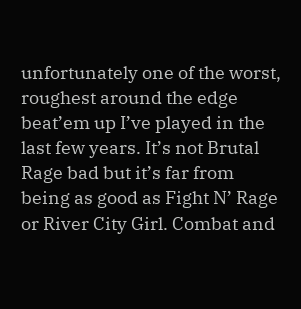unfortunately one of the worst, roughest around the edge beat’em up I’ve played in the last few years. It’s not Brutal Rage bad but it’s far from being as good as Fight N’ Rage or River City Girl. Combat and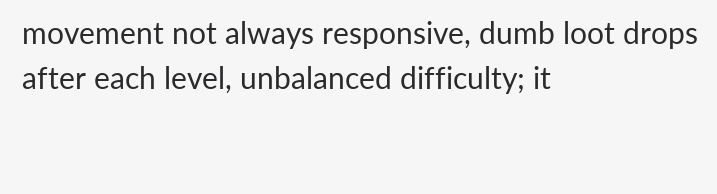movement not always responsive, dumb loot drops after each level, unbalanced difficulty; it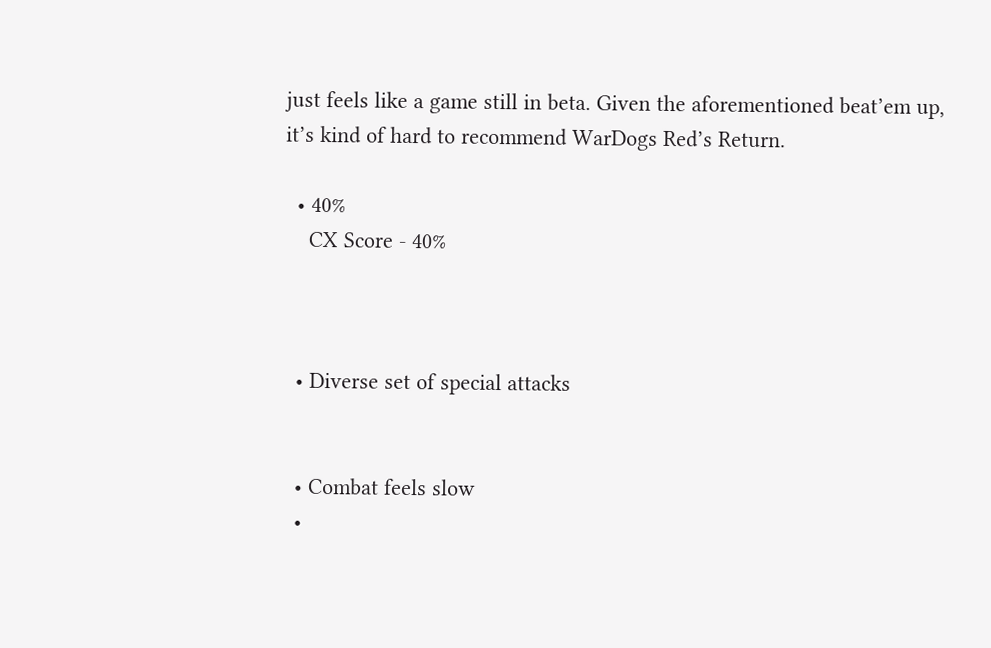just feels like a game still in beta. Given the aforementioned beat’em up, it’s kind of hard to recommend WarDogs Red’s Return.

  • 40%
    CX Score - 40%



  • Diverse set of special attacks


  • Combat feels slow
  •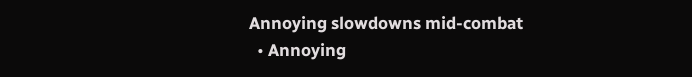Annoying slowdowns mid-combat
  • Annoying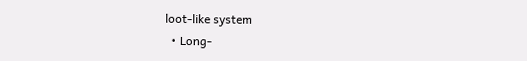loot-like system
  • Long-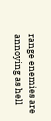range enemies are annoying as hell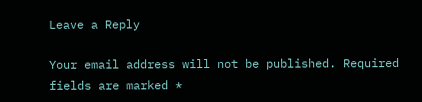Leave a Reply

Your email address will not be published. Required fields are marked *